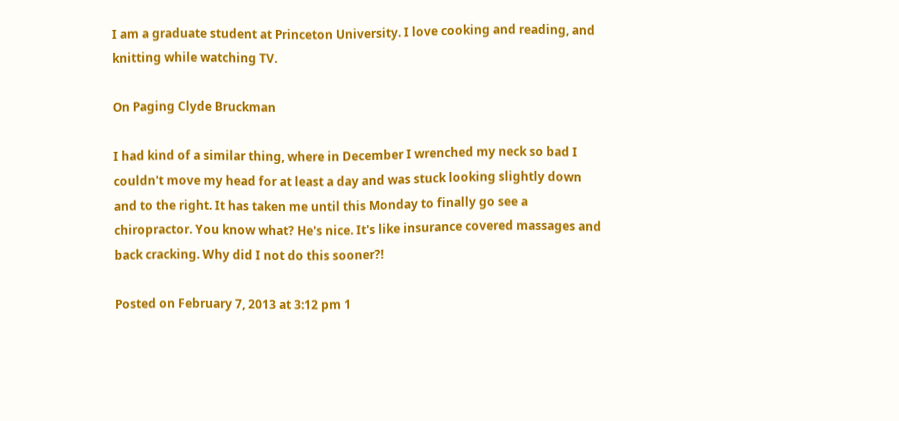I am a graduate student at Princeton University. I love cooking and reading, and knitting while watching TV.

On Paging Clyde Bruckman

I had kind of a similar thing, where in December I wrenched my neck so bad I couldn't move my head for at least a day and was stuck looking slightly down and to the right. It has taken me until this Monday to finally go see a chiropractor. You know what? He's nice. It's like insurance covered massages and back cracking. Why did I not do this sooner?!

Posted on February 7, 2013 at 3:12 pm 1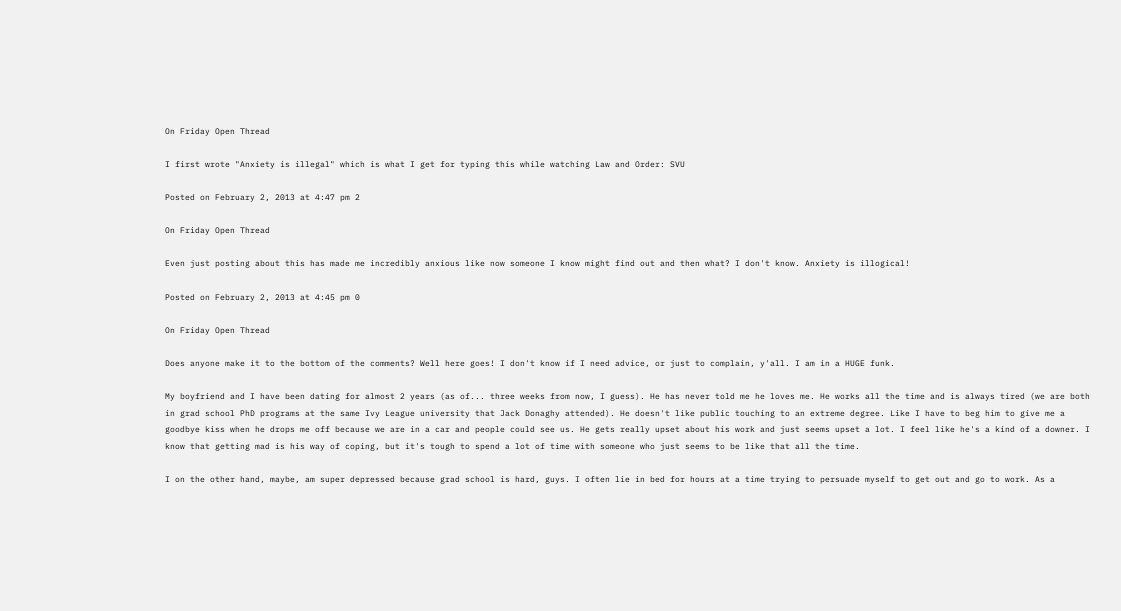On Friday Open Thread

I first wrote "Anxiety is illegal" which is what I get for typing this while watching Law and Order: SVU

Posted on February 2, 2013 at 4:47 pm 2

On Friday Open Thread

Even just posting about this has made me incredibly anxious like now someone I know might find out and then what? I don't know. Anxiety is illogical!

Posted on February 2, 2013 at 4:45 pm 0

On Friday Open Thread

Does anyone make it to the bottom of the comments? Well here goes! I don't know if I need advice, or just to complain, y'all. I am in a HUGE funk.

My boyfriend and I have been dating for almost 2 years (as of... three weeks from now, I guess). He has never told me he loves me. He works all the time and is always tired (we are both in grad school PhD programs at the same Ivy League university that Jack Donaghy attended). He doesn't like public touching to an extreme degree. Like I have to beg him to give me a goodbye kiss when he drops me off because we are in a car and people could see us. He gets really upset about his work and just seems upset a lot. I feel like he's a kind of a downer. I know that getting mad is his way of coping, but it's tough to spend a lot of time with someone who just seems to be like that all the time.

I on the other hand, maybe, am super depressed because grad school is hard, guys. I often lie in bed for hours at a time trying to persuade myself to get out and go to work. As a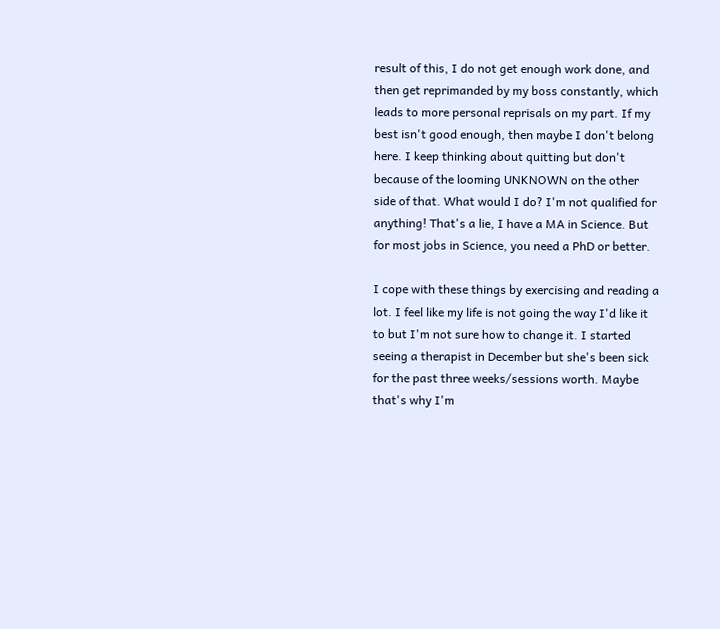result of this, I do not get enough work done, and then get reprimanded by my boss constantly, which leads to more personal reprisals on my part. If my best isn't good enough, then maybe I don't belong here. I keep thinking about quitting but don't because of the looming UNKNOWN on the other side of that. What would I do? I'm not qualified for anything! That's a lie, I have a MA in Science. But for most jobs in Science, you need a PhD or better.

I cope with these things by exercising and reading a lot. I feel like my life is not going the way I'd like it to but I'm not sure how to change it. I started seeing a therapist in December but she's been sick for the past three weeks/sessions worth. Maybe that's why I'm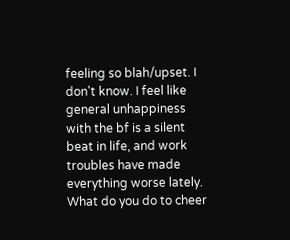feeling so blah/upset. I don't know. I feel like general unhappiness with the bf is a silent beat in life, and work troubles have made everything worse lately. What do you do to cheer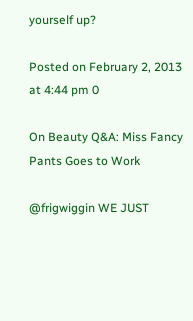yourself up?

Posted on February 2, 2013 at 4:44 pm 0

On Beauty Q&A: Miss Fancy Pants Goes to Work

@frigwiggin WE JUST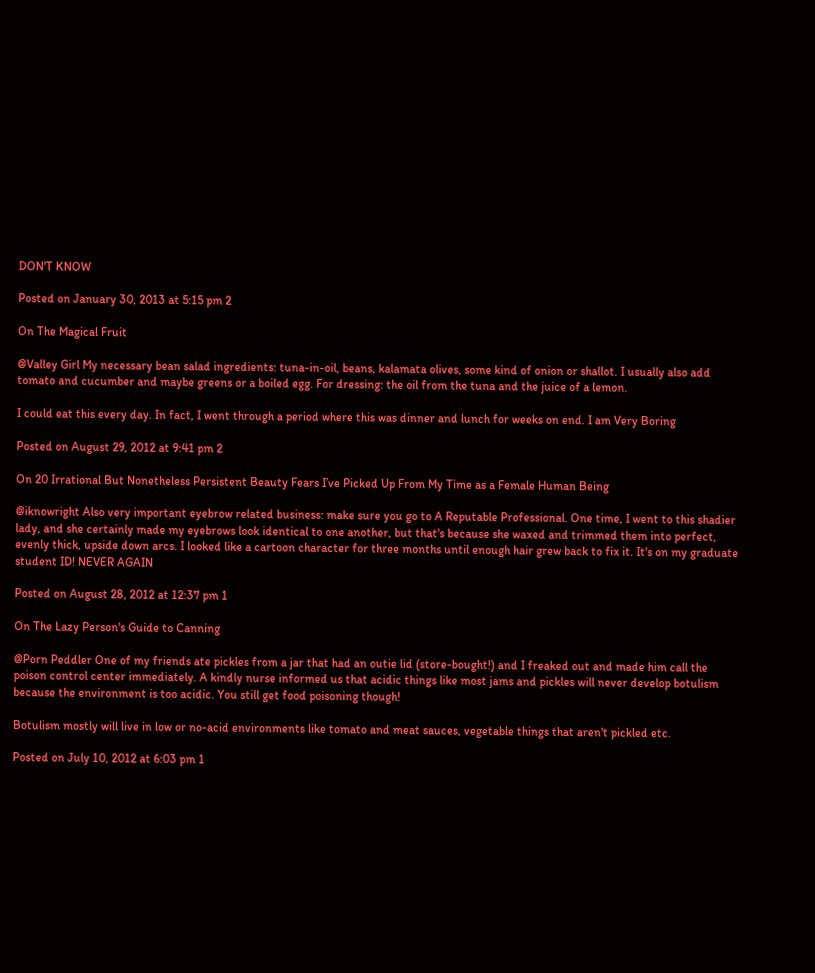DON'T KNOW

Posted on January 30, 2013 at 5:15 pm 2

On The Magical Fruit

@Valley Girl My necessary bean salad ingredients: tuna-in-oil, beans, kalamata olives, some kind of onion or shallot. I usually also add tomato and cucumber and maybe greens or a boiled egg. For dressing: the oil from the tuna and the juice of a lemon.

I could eat this every day. In fact, I went through a period where this was dinner and lunch for weeks on end. I am Very Boring

Posted on August 29, 2012 at 9:41 pm 2

On 20 Irrational But Nonetheless Persistent Beauty Fears I’ve Picked Up From My Time as a Female Human Being

@iknowright Also very important eyebrow related business: make sure you go to A Reputable Professional. One time, I went to this shadier lady, and she certainly made my eyebrows look identical to one another, but that's because she waxed and trimmed them into perfect, evenly thick, upside down arcs. I looked like a cartoon character for three months until enough hair grew back to fix it. It's on my graduate student ID! NEVER AGAIN

Posted on August 28, 2012 at 12:37 pm 1

On The Lazy Person's Guide to Canning

@Porn Peddler One of my friends ate pickles from a jar that had an outie lid (store-bought!) and I freaked out and made him call the poison control center immediately. A kindly nurse informed us that acidic things like most jams and pickles will never develop botulism because the environment is too acidic. You still get food poisoning though!

Botulism mostly will live in low or no-acid environments like tomato and meat sauces, vegetable things that aren't pickled etc.

Posted on July 10, 2012 at 6:03 pm 1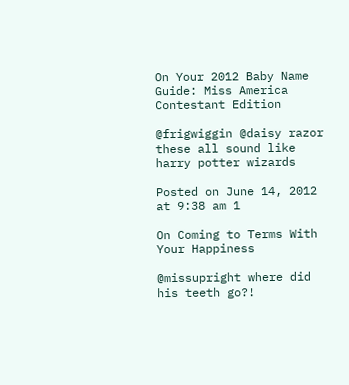On Your 2012 Baby Name Guide: Miss America Contestant Edition

@frigwiggin @daisy razor these all sound like harry potter wizards

Posted on June 14, 2012 at 9:38 am 1

On Coming to Terms With Your Happiness

@missupright where did his teeth go?!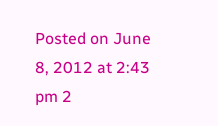Posted on June 8, 2012 at 2:43 pm 2